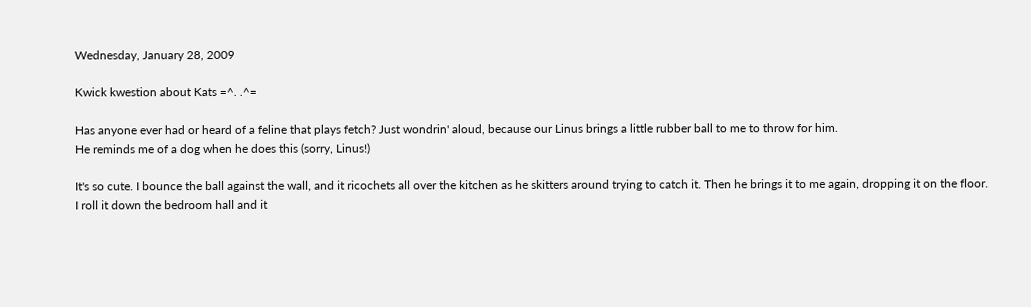Wednesday, January 28, 2009

Kwick kwestion about Kats =^. .^=

Has anyone ever had or heard of a feline that plays fetch? Just wondrin' aloud, because our Linus brings a little rubber ball to me to throw for him.
He reminds me of a dog when he does this (sorry, Linus!)

It's so cute. I bounce the ball against the wall, and it ricochets all over the kitchen as he skitters around trying to catch it. Then he brings it to me again, dropping it on the floor.
I roll it down the bedroom hall and it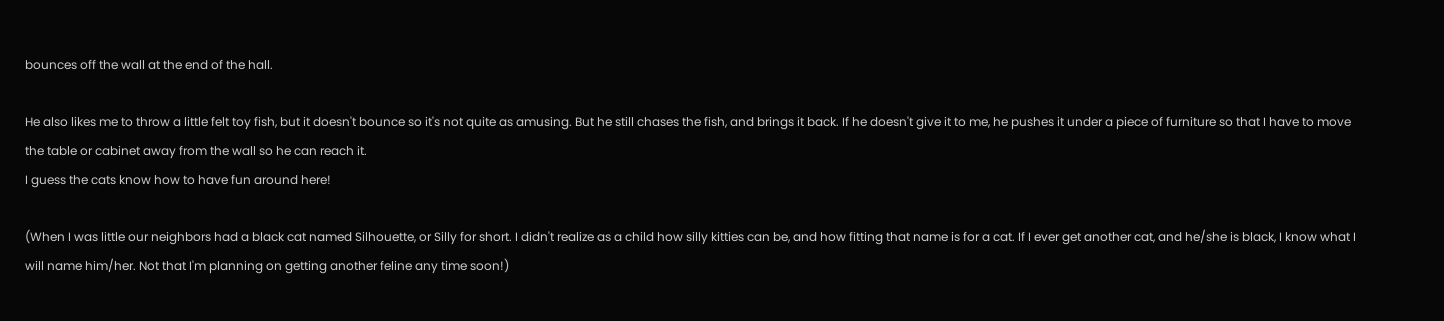bounces off the wall at the end of the hall.

He also likes me to throw a little felt toy fish, but it doesn't bounce so it's not quite as amusing. But he still chases the fish, and brings it back. If he doesn't give it to me, he pushes it under a piece of furniture so that I have to move the table or cabinet away from the wall so he can reach it.
I guess the cats know how to have fun around here!

(When I was little our neighbors had a black cat named Silhouette, or Silly for short. I didn't realize as a child how silly kitties can be, and how fitting that name is for a cat. If I ever get another cat, and he/she is black, I know what I will name him/her. Not that I'm planning on getting another feline any time soon!)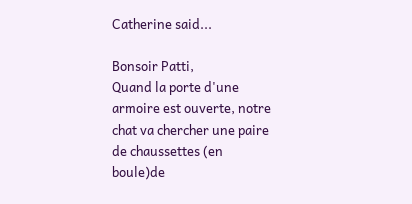Catherine said...

Bonsoir Patti,
Quand la porte d'une armoire est ouverte, notre chat va chercher une paire de chaussettes (en boule)de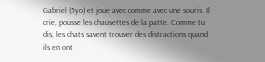Gabriel (5yo) et joue avec comme avec une souris. Il crie, pousse les chausettes de la patte. Comme tu dis, les chats savent trouver des distractions quand ils en ont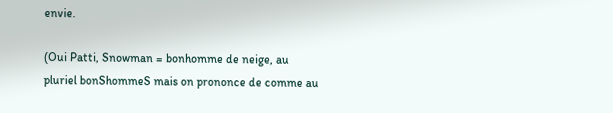envie.

(Oui Patti, Snowman = bonhomme de neige, au pluriel bonShommeS mais on prononce de comme au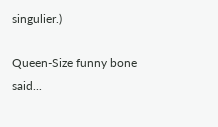singulier.)

Queen-Size funny bone said...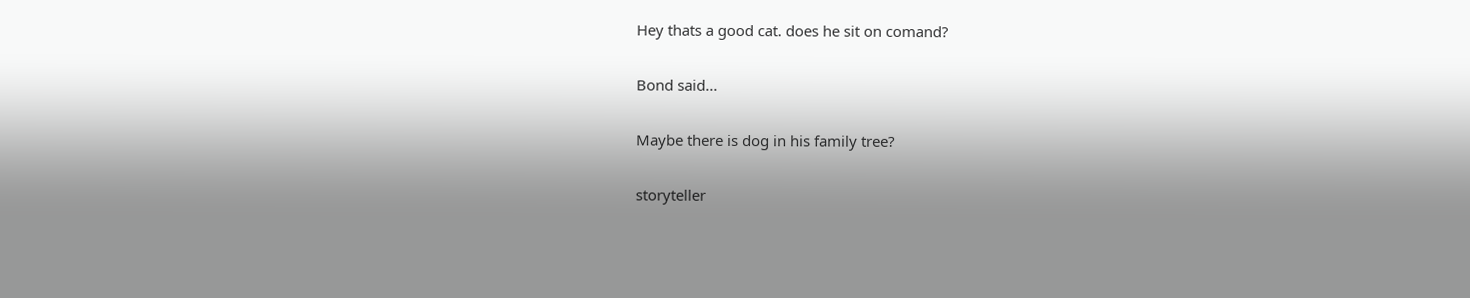Hey thats a good cat. does he sit on comand?

Bond said...

Maybe there is dog in his family tree?

storyteller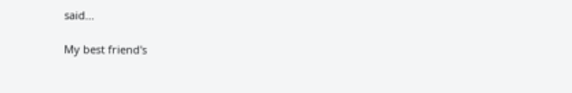said...

My best friend's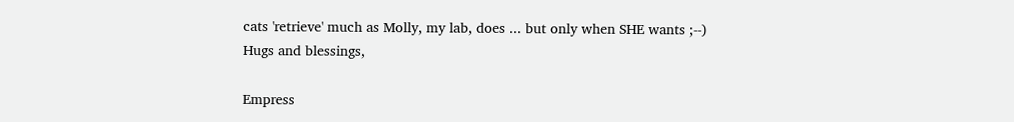cats 'retrieve' much as Molly, my lab, does ... but only when SHE wants ;--)
Hugs and blessings,

Empress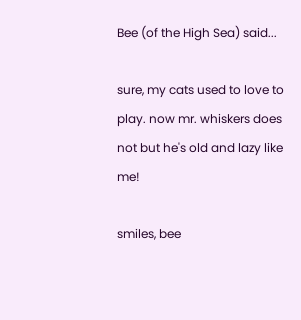Bee (of the High Sea) said...

sure, my cats used to love to play. now mr. whiskers does not but he's old and lazy like me!

smiles, bee